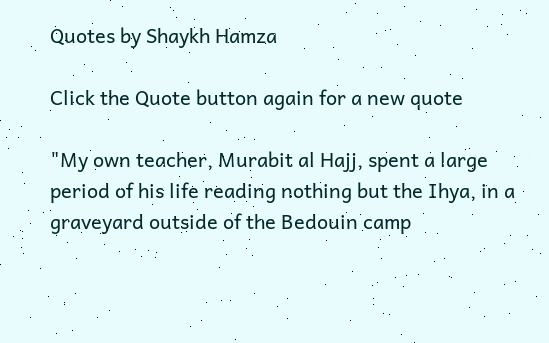Quotes by Shaykh Hamza

Click the Quote button again for a new quote

"My own teacher, Murabit al Hajj, spent a large period of his life reading nothing but the Ihya, in a graveyard outside of the Bedouin camp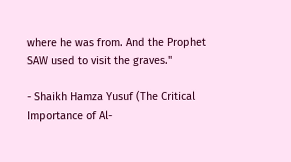where he was from. And the Prophet SAW used to visit the graves."

- Shaikh Hamza Yusuf (The Critical Importance of Al-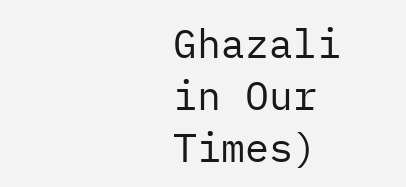Ghazali in Our Times)